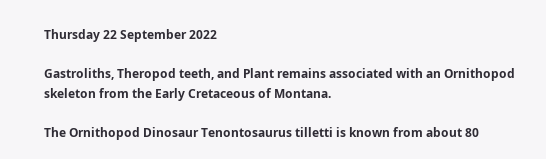Thursday 22 September 2022

Gastroliths, Theropod teeth, and Plant remains associated with an Ornithopod skeleton from the Early Cretaceous of Montana.

The Ornithopod Dinosaur Tenontosaurus tilletti is known from about 80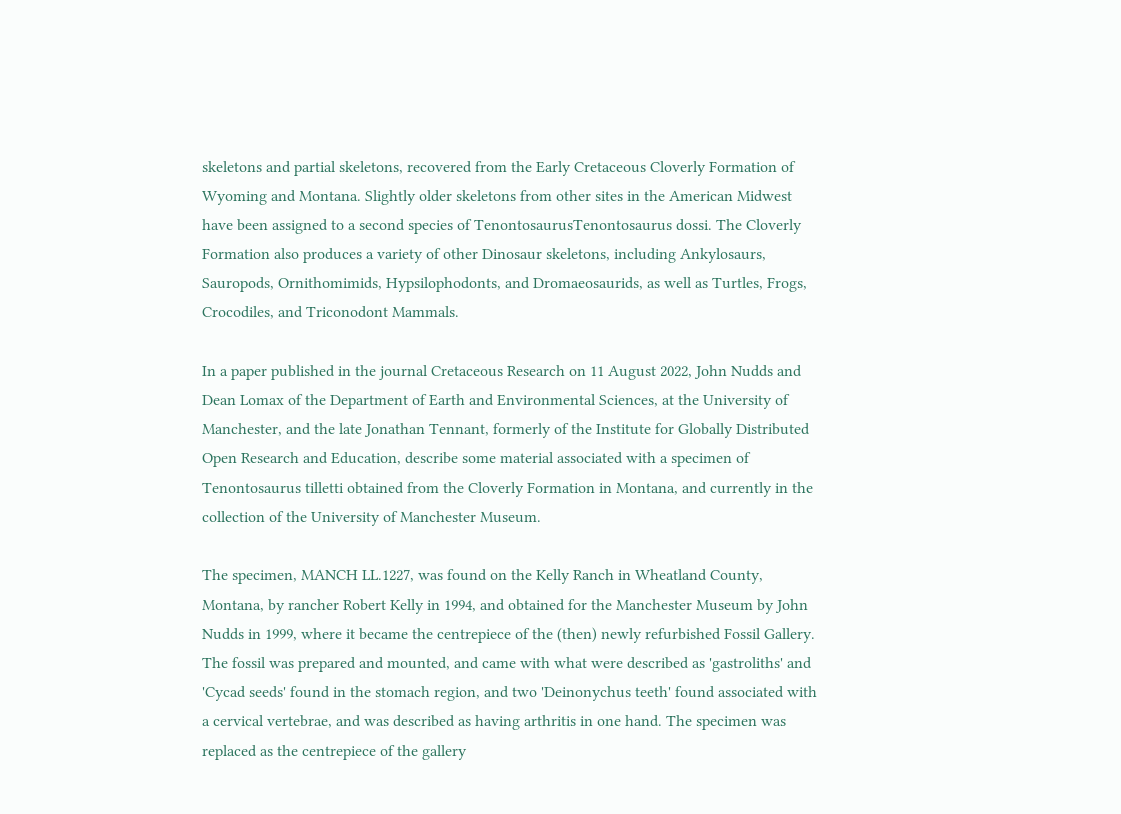skeletons and partial skeletons, recovered from the Early Cretaceous Cloverly Formation of Wyoming and Montana. Slightly older skeletons from other sites in the American Midwest have been assigned to a second species of TenontosaurusTenontosaurus dossi. The Cloverly Formation also produces a variety of other Dinosaur skeletons, including Ankylosaurs, Sauropods, Ornithomimids, Hypsilophodonts, and Dromaeosaurids, as well as Turtles, Frogs, Crocodiles, and Triconodont Mammals.

In a paper published in the journal Cretaceous Research on 11 August 2022, John Nudds and Dean Lomax of the Department of Earth and Environmental Sciences, at the University of Manchester, and the late Jonathan Tennant, formerly of the Institute for Globally Distributed Open Research and Education, describe some material associated with a specimen of Tenontosaurus tilletti obtained from the Cloverly Formation in Montana, and currently in the collection of the University of Manchester Museum.

The specimen, MANCH LL.1227, was found on the Kelly Ranch in Wheatland County, Montana, by rancher Robert Kelly in 1994, and obtained for the Manchester Museum by John Nudds in 1999, where it became the centrepiece of the (then) newly refurbished Fossil Gallery. The fossil was prepared and mounted, and came with what were described as 'gastroliths' and 'Cycad seeds' found in the stomach region, and two 'Deinonychus teeth' found associated with a cervical vertebrae, and was described as having arthritis in one hand. The specimen was replaced as the centrepiece of the gallery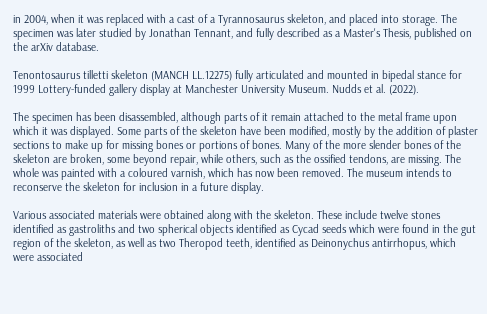in 2004, when it was replaced with a cast of a Tyrannosaurus skeleton, and placed into storage. The specimen was later studied by Jonathan Tennant, and fully described as a Master's Thesis, published on the arXiv database.

Tenontosaurus tilletti skeleton (MANCH LL.12275) fully articulated and mounted in bipedal stance for 1999 Lottery-funded gallery display at Manchester University Museum. Nudds et al. (2022).

The specimen has been disassembled, although parts of it remain attached to the metal frame upon which it was displayed. Some parts of the skeleton have been modified, mostly by the addition of plaster sections to make up for missing bones or portions of bones. Many of the more slender bones of the skeleton are broken, some beyond repair, while others, such as the ossified tendons, are missing. The whole was painted with a coloured varnish, which has now been removed. The museum intends to reconserve the skeleton for inclusion in a future display.

Various associated materials were obtained along with the skeleton. These include twelve stones identified as gastroliths and two spherical objects identified as Cycad seeds which were found in the gut region of the skeleton, as well as two Theropod teeth, identified as Deinonychus antirrhopus, which were associated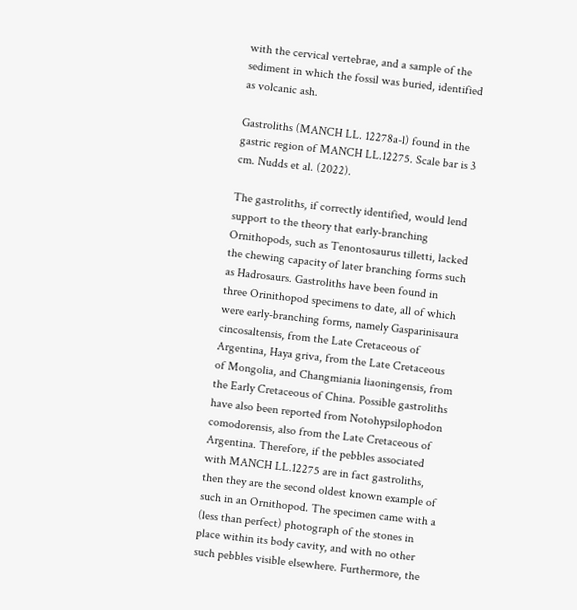with the cervical vertebrae, and a sample of the sediment in which the fossil was buried, identified as volcanic ash.

Gastroliths (MANCH LL. 12278a-l) found in the gastric region of MANCH LL.12275. Scale bar is 3 cm. Nudds et al. (2022).

The gastroliths, if correctly identified, would lend support to the theory that early-branching Ornithopods, such as Tenontosaurus tilletti, lacked the chewing capacity of later branching forms such as Hadrosaurs. Gastroliths have been found in three Orinithopod specimens to date, all of which were early-branching forms, namely Gasparinisaura cincosaltensis, from the Late Cretaceous of Argentina, Haya griva, from the Late Cretaceous of Mongolia, and Changmiania liaoningensis, from the Early Cretaceous of China. Possible gastroliths have also been reported from Notohypsilophodon comodorensis, also from the Late Cretaceous of Argentina. Therefore, if the pebbles associated with MANCH LL.12275 are in fact gastroliths, then they are the second oldest known example of such in an Ornithopod. The specimen came with a (less than perfect) photograph of the stones in place within its body cavity, and with no other such pebbles visible elsewhere. Furthermore, the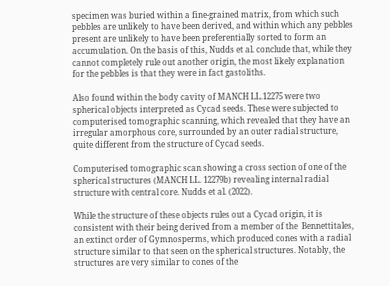specimen was buried within a fine-grained matrix, from which such pebbles are unlikely to have been derived, and within which any pebbles present are unlikely to have been preferentially sorted to form an accumulation. On the basis of this, Nudds et al. conclude that, while they cannot completely rule out another origin, the most likely explanation for the pebbles is that they were in fact gastoliths.

Also found within the body cavity of MANCH LL.12275 were two spherical objects interpreted as Cycad seeds. These were subjected to computerised tomographic scanning, which revealed that they have an irregular amorphous core, surrounded by an outer radial structure, quite different from the structure of Cycad seeds.

Computerised tomographic scan showing a cross section of one of the spherical structures (MANCH LL. 12279b) revealing internal radial structure with central core. Nudds et al. (2022).

While the structure of these objects rules out a Cycad origin, it is consistent with their being derived from a member of the  Bennettitales, an extinct order of Gymnosperms, which produced cones with a radial structure similar to that seen on the spherical structures. Notably, the structures are very similar to cones of the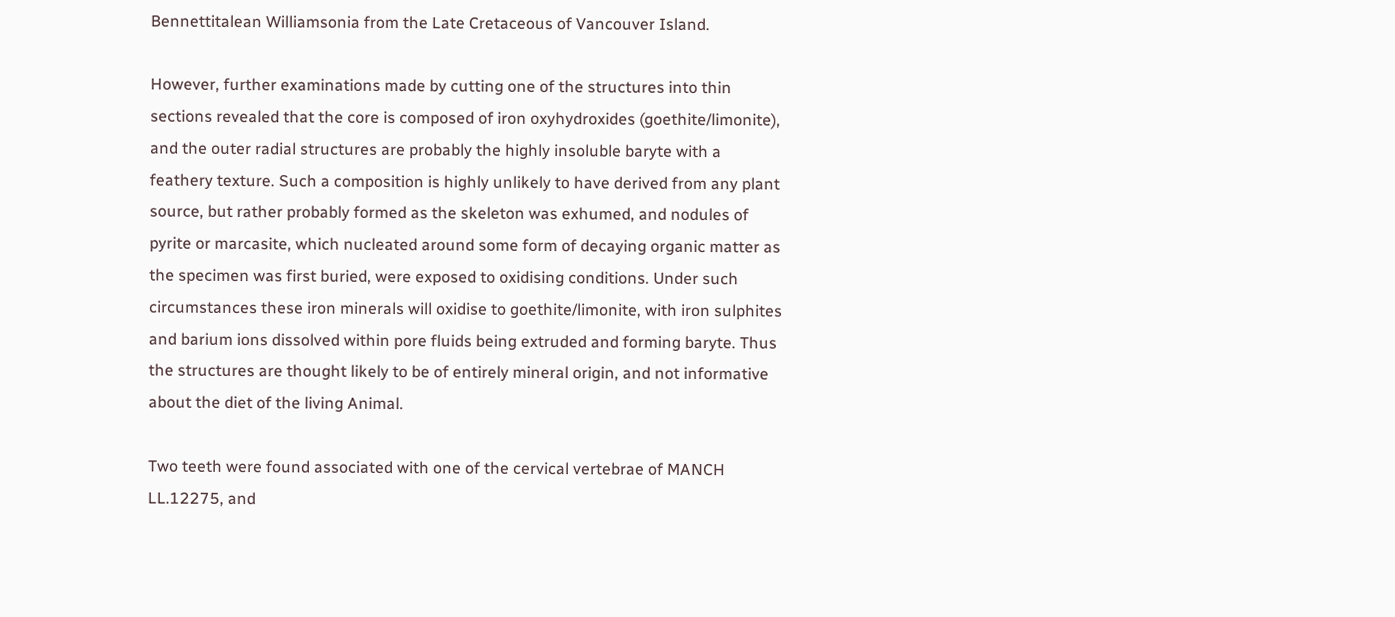Bennettitalean Williamsonia from the Late Cretaceous of Vancouver Island.

However, further examinations made by cutting one of the structures into thin sections revealed that the core is composed of iron oxyhydroxides (goethite/limonite), and the outer radial structures are probably the highly insoluble baryte with a feathery texture. Such a composition is highly unlikely to have derived from any plant source, but rather probably formed as the skeleton was exhumed, and nodules of pyrite or marcasite, which nucleated around some form of decaying organic matter as the specimen was first buried, were exposed to oxidising conditions. Under such circumstances these iron minerals will oxidise to goethite/limonite, with iron sulphites and barium ions dissolved within pore fluids being extruded and forming baryte. Thus the structures are thought likely to be of entirely mineral origin, and not informative about the diet of the living Animal.

Two teeth were found associated with one of the cervical vertebrae of MANCH LL.12275, and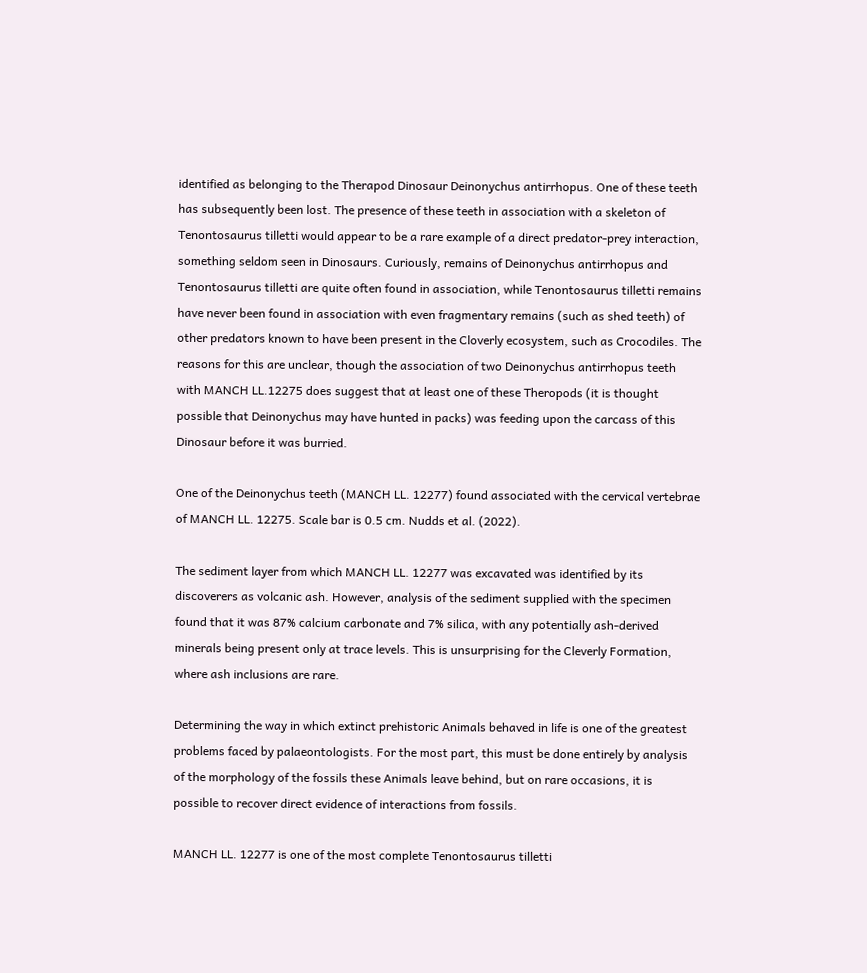identified as belonging to the Therapod Dinosaur Deinonychus antirrhopus. One of these teeth has subsequently been lost. The presence of these teeth in association with a skeleton of Tenontosaurus tilletti would appear to be a rare example of a direct predator-prey interaction, something seldom seen in Dinosaurs. Curiously, remains of Deinonychus antirrhopus and Tenontosaurus tilletti are quite often found in association, while Tenontosaurus tilletti remains have never been found in association with even fragmentary remains (such as shed teeth) of other predators known to have been present in the Cloverly ecosystem, such as Crocodiles. The reasons for this are unclear, though the association of two Deinonychus antirrhopus teeth with MANCH LL.12275 does suggest that at least one of these Theropods (it is thought possible that Deinonychus may have hunted in packs) was feeding upon the carcass of this Dinosaur before it was burried.

One of the Deinonychus teeth (MANCH LL. 12277) found associated with the cervical vertebrae of MANCH LL. 12275. Scale bar is 0.5 cm. Nudds et al. (2022).

The sediment layer from which MANCH LL. 12277 was excavated was identified by its discoverers as volcanic ash. However, analysis of the sediment supplied with the specimen found that it was 87% calcium carbonate and 7% silica, with any potentially ash-derived minerals being present only at trace levels. This is unsurprising for the Cleverly Formation, where ash inclusions are rare.

Determining the way in which extinct prehistoric Animals behaved in life is one of the greatest problems faced by palaeontologists. For the most part, this must be done entirely by analysis of the morphology of the fossils these Animals leave behind, but on rare occasions, it is possible to recover direct evidence of interactions from fossils.

MANCH LL. 12277 is one of the most complete Tenontosaurus tilletti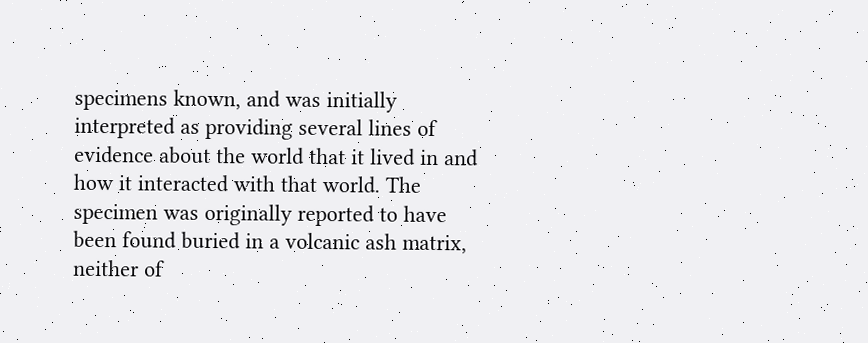specimens known, and was initially interpreted as providing several lines of evidence about the world that it lived in and how it interacted with that world. The specimen was originally reported to have been found buried in a volcanic ash matrix, neither of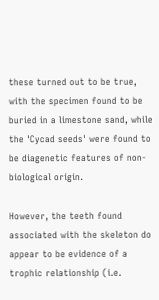these turned out to be true, with the specimen found to be buried in a limestone sand, while the 'Cycad seeds' were found to be diagenetic features of non-biological origin.

However, the teeth found associated with the skeleton do appear to be evidence of a trophic relationship (i.e.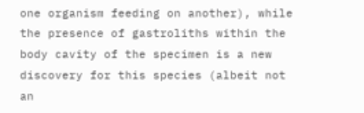one organism feeding on another), while the presence of gastroliths within the body cavity of the specimen is a new discovery for this species (albeit not an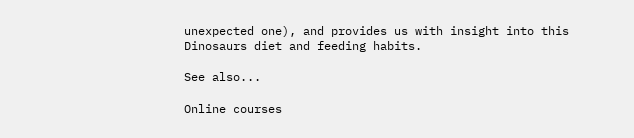unexpected one), and provides us with insight into this Dinosaurs diet and feeding habits.

See also...

Online courses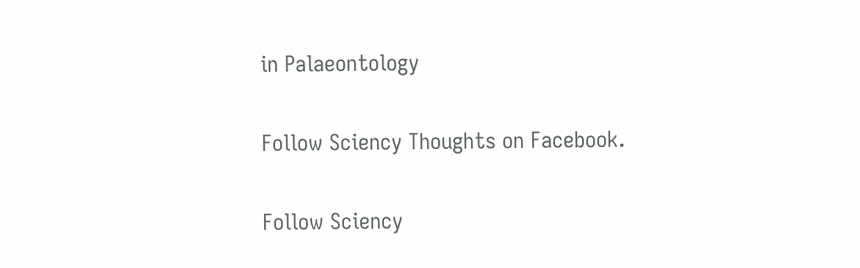in Palaeontology

Follow Sciency Thoughts on Facebook.

Follow Sciency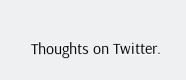Thoughts on Twitter.